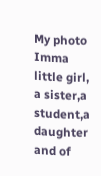My photo
Imma little girl, a sister,a student,a daughter and of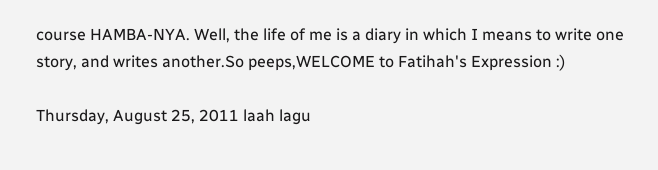course HAMBA-NYA. Well, the life of me is a diary in which I means to write one story, and writes another.So peeps,WELCOME to Fatihah's Expression :)

Thursday, August 25, 2011 laah lagu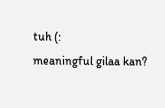tuh (:
meaningful gilaa kan?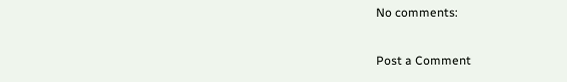No comments:

Post a Comment